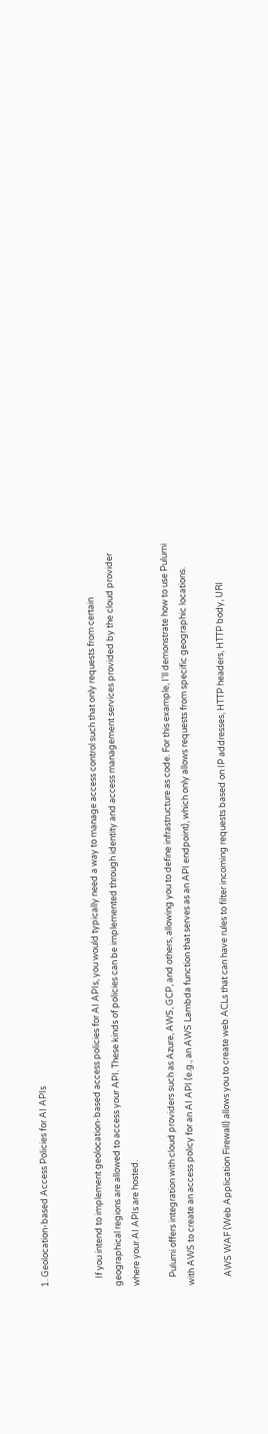1. Geolocation-based Access Policies for AI APIs


    If you intend to implement geolocation-based access policies for AI APIs, you would typically need a way to manage access control such that only requests from certain geographical regions are allowed to access your API. These kinds of policies can be implemented through identity and access management services provided by the cloud provider where your AI APIs are hosted.

    Pulumi offers integration with cloud providers such as Azure, AWS, GCP, and others, allowing you to define infrastructure as code. For this example, I'll demonstrate how to use Pulumi with AWS to create an access policy for an AI API (e.g., an AWS Lambda function that serves as an API endpoint), which only allows requests from specific geographic locations.

    AWS WAF (Web Application Firewall) allows you to create web ACLs that can have rules to filter incoming requests based on IP addresses, HTTP headers, HTTP body, URI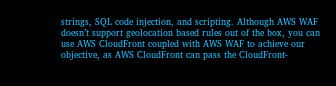strings, SQL code injection, and scripting. Although AWS WAF doesn’t support geolocation based rules out of the box, you can use AWS CloudFront coupled with AWS WAF to achieve our objective, as AWS CloudFront can pass the CloudFront-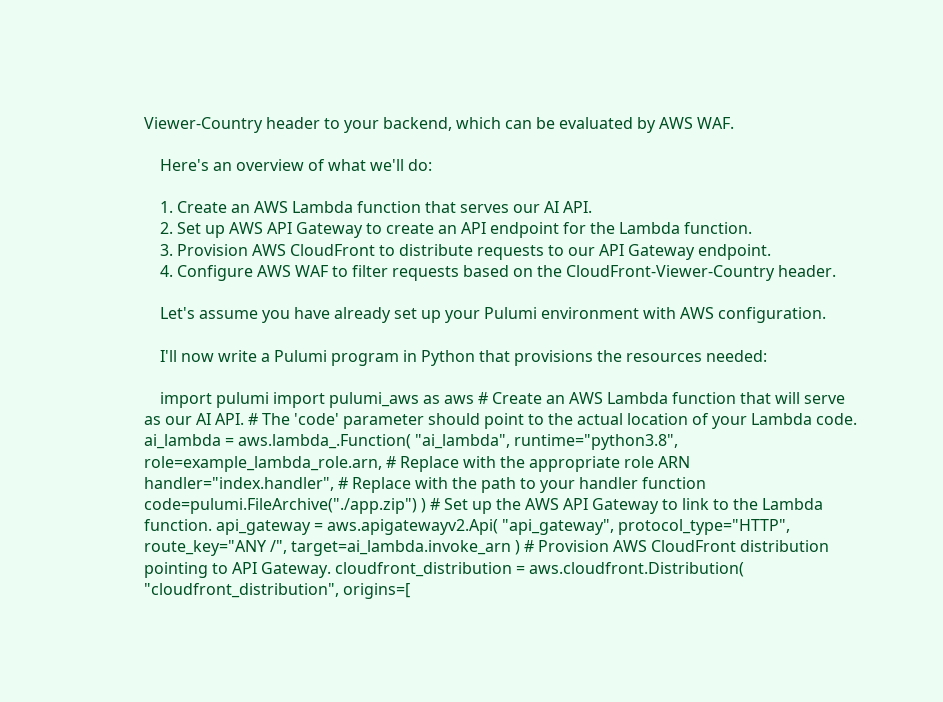Viewer-Country header to your backend, which can be evaluated by AWS WAF.

    Here's an overview of what we'll do:

    1. Create an AWS Lambda function that serves our AI API.
    2. Set up AWS API Gateway to create an API endpoint for the Lambda function.
    3. Provision AWS CloudFront to distribute requests to our API Gateway endpoint.
    4. Configure AWS WAF to filter requests based on the CloudFront-Viewer-Country header.

    Let's assume you have already set up your Pulumi environment with AWS configuration.

    I'll now write a Pulumi program in Python that provisions the resources needed:

    import pulumi import pulumi_aws as aws # Create an AWS Lambda function that will serve as our AI API. # The 'code' parameter should point to the actual location of your Lambda code. ai_lambda = aws.lambda_.Function( "ai_lambda", runtime="python3.8", role=example_lambda_role.arn, # Replace with the appropriate role ARN handler="index.handler", # Replace with the path to your handler function code=pulumi.FileArchive("./app.zip") ) # Set up the AWS API Gateway to link to the Lambda function. api_gateway = aws.apigatewayv2.Api( "api_gateway", protocol_type="HTTP", route_key="ANY /", target=ai_lambda.invoke_arn ) # Provision AWS CloudFront distribution pointing to API Gateway. cloudfront_distribution = aws.cloudfront.Distribution( "cloudfront_distribution", origins=[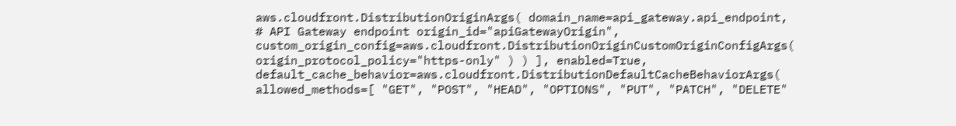aws.cloudfront.DistributionOriginArgs( domain_name=api_gateway.api_endpoint, # API Gateway endpoint origin_id="apiGatewayOrigin", custom_origin_config=aws.cloudfront.DistributionOriginCustomOriginConfigArgs( origin_protocol_policy="https-only" ) ) ], enabled=True, default_cache_behavior=aws.cloudfront.DistributionDefaultCacheBehaviorArgs( allowed_methods=[ "GET", "POST", "HEAD", "OPTIONS", "PUT", "PATCH", "DELETE"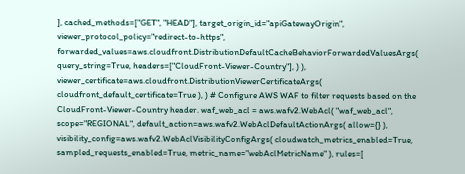], cached_methods=["GET", "HEAD"], target_origin_id="apiGatewayOrigin", viewer_protocol_policy="redirect-to-https", forwarded_values=aws.cloudfront.DistributionDefaultCacheBehaviorForwardedValuesArgs( query_string=True, headers=["CloudFront-Viewer-Country"], ) ), viewer_certificate=aws.cloudfront.DistributionViewerCertificateArgs( cloudfront_default_certificate=True ), ) # Configure AWS WAF to filter requests based on the CloudFront-Viewer-Country header. waf_web_acl = aws.wafv2.WebAcl( "waf_web_acl", scope="REGIONAL", default_action=aws.wafv2.WebAclDefaultActionArgs( allow={} ), visibility_config=aws.wafv2.WebAclVisibilityConfigArgs( cloudwatch_metrics_enabled=True, sampled_requests_enabled=True, metric_name="webAclMetricName" ), rules=[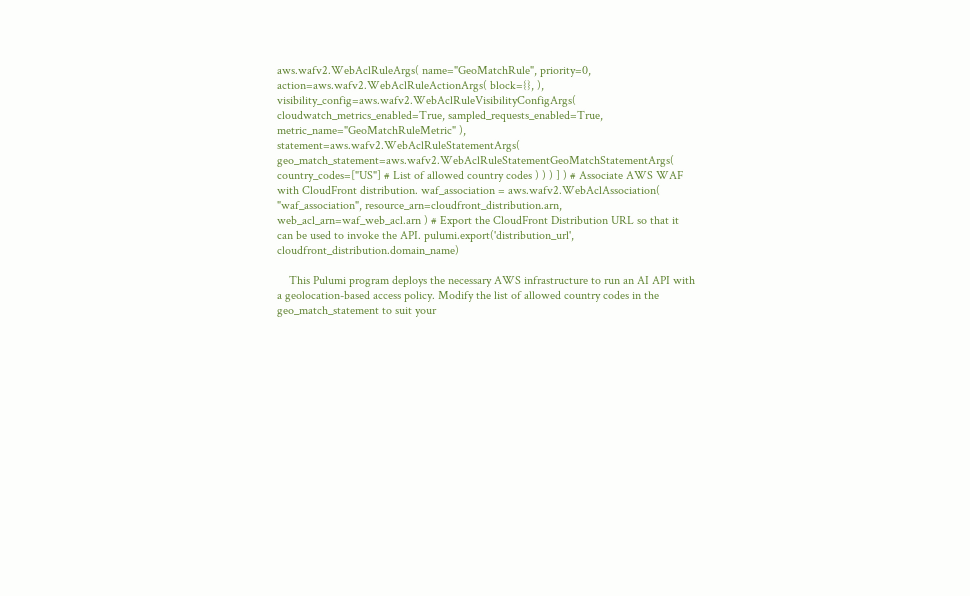aws.wafv2.WebAclRuleArgs( name="GeoMatchRule", priority=0, action=aws.wafv2.WebAclRuleActionArgs( block={}, ), visibility_config=aws.wafv2.WebAclRuleVisibilityConfigArgs( cloudwatch_metrics_enabled=True, sampled_requests_enabled=True, metric_name="GeoMatchRuleMetric" ), statement=aws.wafv2.WebAclRuleStatementArgs( geo_match_statement=aws.wafv2.WebAclRuleStatementGeoMatchStatementArgs( country_codes=["US"] # List of allowed country codes ) ) ) ] ) # Associate AWS WAF with CloudFront distribution. waf_association = aws.wafv2.WebAclAssociation( "waf_association", resource_arn=cloudfront_distribution.arn, web_acl_arn=waf_web_acl.arn ) # Export the CloudFront Distribution URL so that it can be used to invoke the API. pulumi.export('distribution_url', cloudfront_distribution.domain_name)

    This Pulumi program deploys the necessary AWS infrastructure to run an AI API with a geolocation-based access policy. Modify the list of allowed country codes in the geo_match_statement to suit your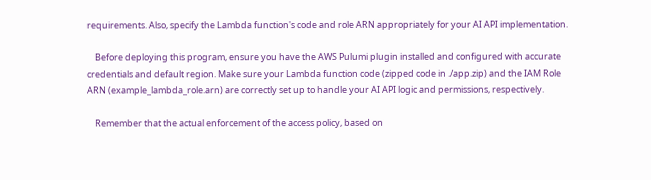requirements. Also, specify the Lambda function's code and role ARN appropriately for your AI API implementation.

    Before deploying this program, ensure you have the AWS Pulumi plugin installed and configured with accurate credentials and default region. Make sure your Lambda function code (zipped code in ./app.zip) and the IAM Role ARN (example_lambda_role.arn) are correctly set up to handle your AI API logic and permissions, respectively.

    Remember that the actual enforcement of the access policy, based on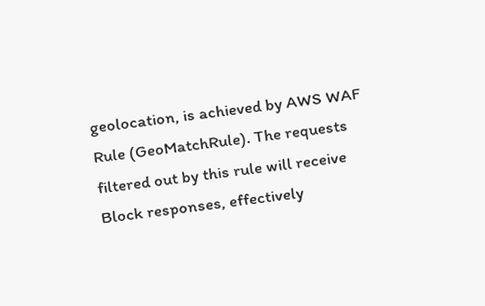geolocation, is achieved by AWS WAF Rule (GeoMatchRule). The requests filtered out by this rule will receive Block responses, effectively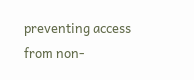preventing access from non-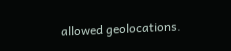allowed geolocations.